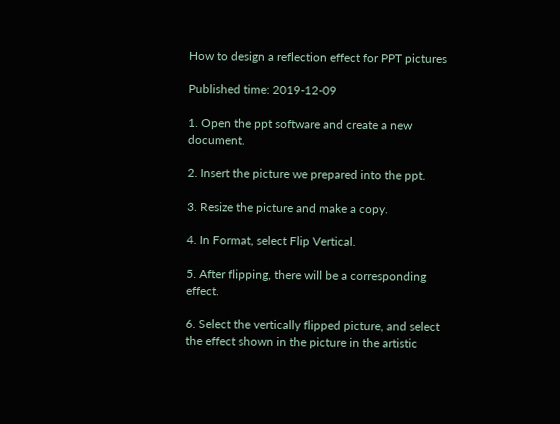How to design a reflection effect for PPT pictures

Published time: 2019-12-09

1. Open the ppt software and create a new document.

2. Insert the picture we prepared into the ppt.

3. Resize the picture and make a copy.

4. In Format, select Flip Vertical.

5. After flipping, there will be a corresponding effect.

6. Select the vertically flipped picture, and select the effect shown in the picture in the artistic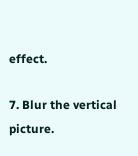effect.

7. Blur the vertical picture.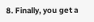8. Finally, you get a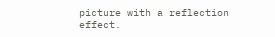picture with a reflection effect.